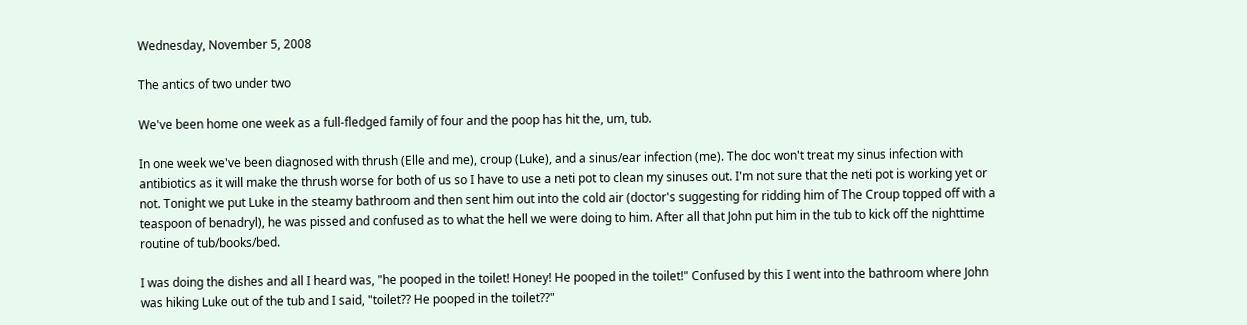Wednesday, November 5, 2008

The antics of two under two

We've been home one week as a full-fledged family of four and the poop has hit the, um, tub.

In one week we've been diagnosed with thrush (Elle and me), croup (Luke), and a sinus/ear infection (me). The doc won't treat my sinus infection with antibiotics as it will make the thrush worse for both of us so I have to use a neti pot to clean my sinuses out. I'm not sure that the neti pot is working yet or not. Tonight we put Luke in the steamy bathroom and then sent him out into the cold air (doctor's suggesting for ridding him of The Croup topped off with a teaspoon of benadryl), he was pissed and confused as to what the hell we were doing to him. After all that John put him in the tub to kick off the nighttime routine of tub/books/bed.

I was doing the dishes and all I heard was, "he pooped in the toilet! Honey! He pooped in the toilet!" Confused by this I went into the bathroom where John was hiking Luke out of the tub and I said, "toilet?? He pooped in the toilet??"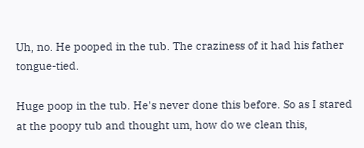Uh, no. He pooped in the tub. The craziness of it had his father tongue-tied.

Huge poop in the tub. He's never done this before. So as I stared at the poopy tub and thought um, how do we clean this,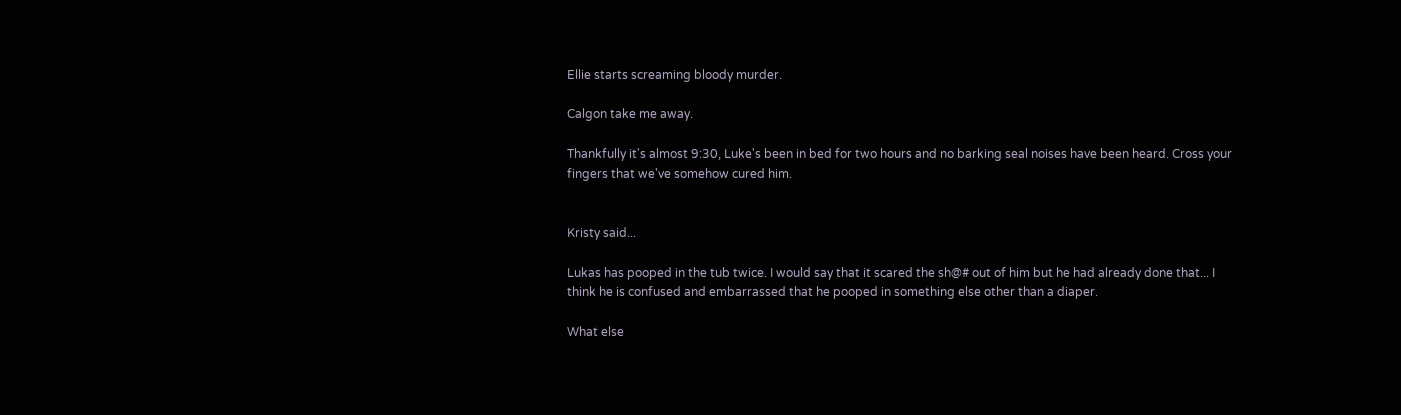Ellie starts screaming bloody murder.

Calgon take me away.

Thankfully it's almost 9:30, Luke's been in bed for two hours and no barking seal noises have been heard. Cross your fingers that we've somehow cured him.


Kristy said...

Lukas has pooped in the tub twice. I would say that it scared the sh@# out of him but he had already done that... I think he is confused and embarrassed that he pooped in something else other than a diaper.

What else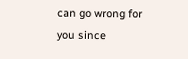can go wrong for you since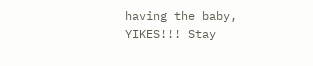having the baby, YIKES!!! Stay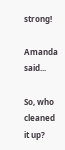strong!

Amanda said...

So, who cleaned it up?